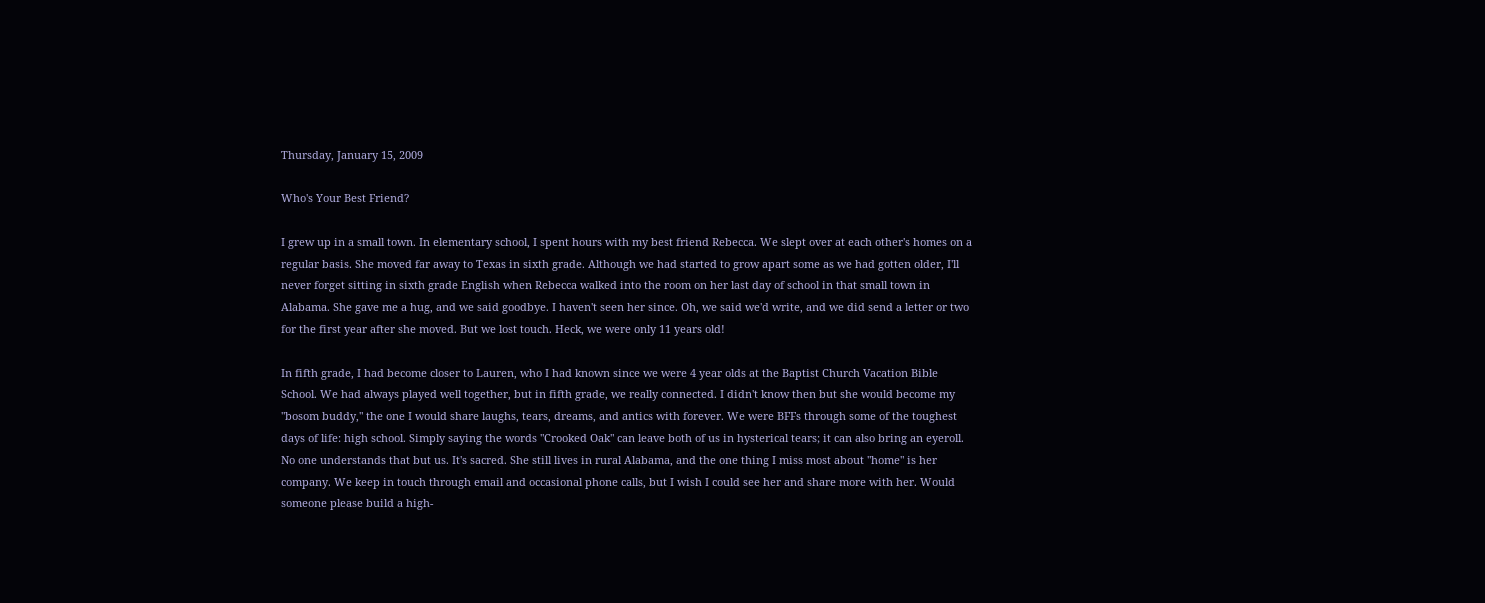Thursday, January 15, 2009

Who's Your Best Friend?

I grew up in a small town. In elementary school, I spent hours with my best friend Rebecca. We slept over at each other's homes on a regular basis. She moved far away to Texas in sixth grade. Although we had started to grow apart some as we had gotten older, I'll never forget sitting in sixth grade English when Rebecca walked into the room on her last day of school in that small town in Alabama. She gave me a hug, and we said goodbye. I haven't seen her since. Oh, we said we'd write, and we did send a letter or two for the first year after she moved. But we lost touch. Heck, we were only 11 years old!

In fifth grade, I had become closer to Lauren, who I had known since we were 4 year olds at the Baptist Church Vacation Bible School. We had always played well together, but in fifth grade, we really connected. I didn't know then but she would become my "bosom buddy," the one I would share laughs, tears, dreams, and antics with forever. We were BFFs through some of the toughest days of life: high school. Simply saying the words "Crooked Oak" can leave both of us in hysterical tears; it can also bring an eyeroll. No one understands that but us. It's sacred. She still lives in rural Alabama, and the one thing I miss most about "home" is her company. We keep in touch through email and occasional phone calls, but I wish I could see her and share more with her. Would someone please build a high-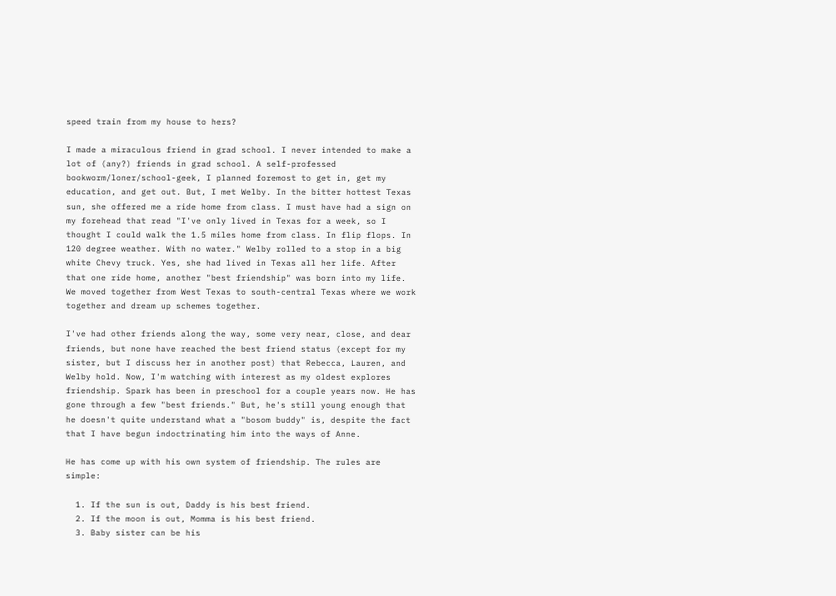speed train from my house to hers?

I made a miraculous friend in grad school. I never intended to make a lot of (any?) friends in grad school. A self-professed bookworm/loner/school-geek, I planned foremost to get in, get my education, and get out. But, I met Welby. In the bitter hottest Texas sun, she offered me a ride home from class. I must have had a sign on my forehead that read "I've only lived in Texas for a week, so I thought I could walk the 1.5 miles home from class. In flip flops. In 120 degree weather. With no water." Welby rolled to a stop in a big white Chevy truck. Yes, she had lived in Texas all her life. After that one ride home, another "best friendship" was born into my life. We moved together from West Texas to south-central Texas where we work together and dream up schemes together.

I've had other friends along the way, some very near, close, and dear friends, but none have reached the best friend status (except for my sister, but I discuss her in another post) that Rebecca, Lauren, and Welby hold. Now, I'm watching with interest as my oldest explores friendship. Spark has been in preschool for a couple years now. He has gone through a few "best friends." But, he's still young enough that he doesn't quite understand what a "bosom buddy" is, despite the fact that I have begun indoctrinating him into the ways of Anne.

He has come up with his own system of friendship. The rules are simple:

  1. If the sun is out, Daddy is his best friend.
  2. If the moon is out, Momma is his best friend.
  3. Baby sister can be his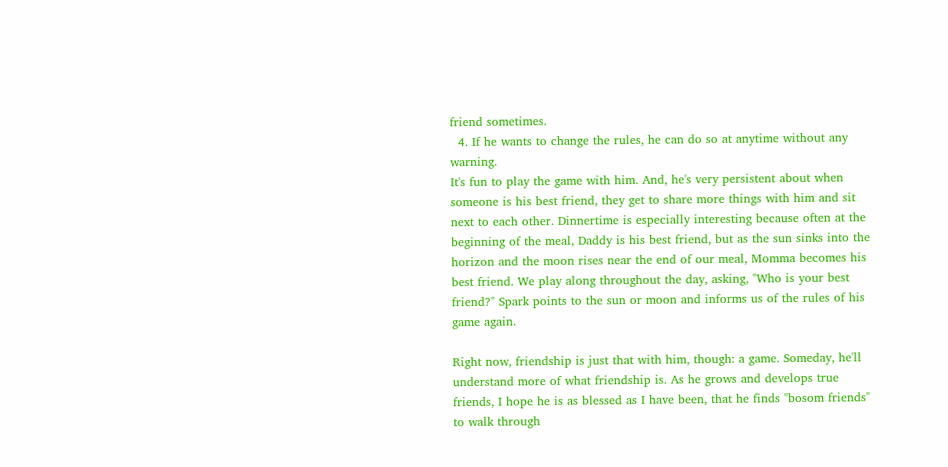friend sometimes.
  4. If he wants to change the rules, he can do so at anytime without any warning.
It's fun to play the game with him. And, he's very persistent about when someone is his best friend, they get to share more things with him and sit next to each other. Dinnertime is especially interesting because often at the beginning of the meal, Daddy is his best friend, but as the sun sinks into the horizon and the moon rises near the end of our meal, Momma becomes his best friend. We play along throughout the day, asking, "Who is your best friend?" Spark points to the sun or moon and informs us of the rules of his game again.

Right now, friendship is just that with him, though: a game. Someday, he'll understand more of what friendship is. As he grows and develops true friends, I hope he is as blessed as I have been, that he finds "bosom friends" to walk through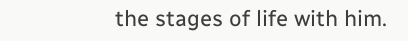the stages of life with him.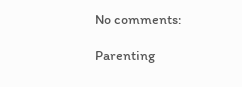No comments:

Parenting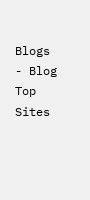Blogs - Blog Top Sites